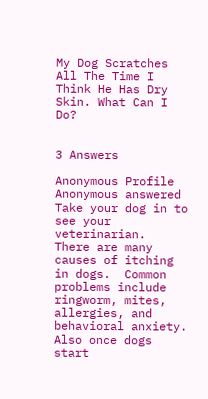My Dog Scratches All The Time I Think He Has Dry Skin. What Can I Do?


3 Answers

Anonymous Profile
Anonymous answered
Take your dog in to see your veterinarian.  There are many causes of itching in dogs.  Common problems include ringworm, mites, allergies, and behavioral anxiety.  Also once dogs start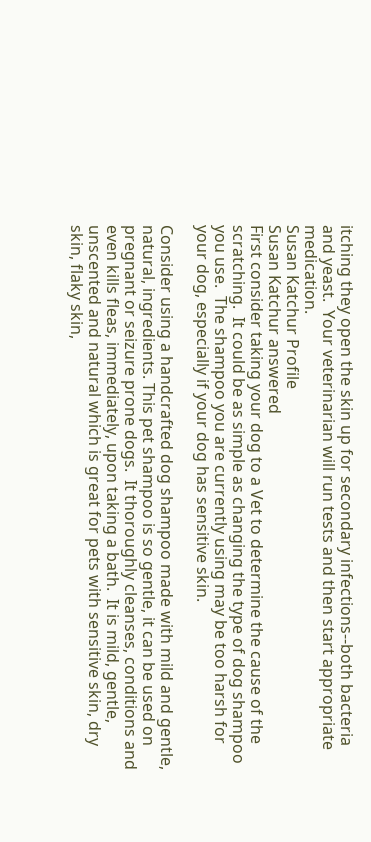itching they open the skin up for secondary infections--both bacteria and yeast.  Your veterinarian will run tests and then start appropriate medication.
Susan Katchur Profile
Susan Katchur answered
First consider taking your dog to a Vet to determine the cause of the scratching.  It could be as simple as changing the type of dog shampoo you use.  The shampoo you are currently using may be too harsh for your dog, especially if your dog has sensitive skin.

Consider using a handcrafted dog shampoo made with mild and gentle, natural, ingredients. This pet shampoo is so gentle, it can be used on pregnant or seizure prone dogs.  It thoroughly cleanses, conditions and even kills fleas, immediately, upon taking a bath.  It is mild, gentle, unscented and natural which is great for pets with sensitive skin, dry skin, flaky skin,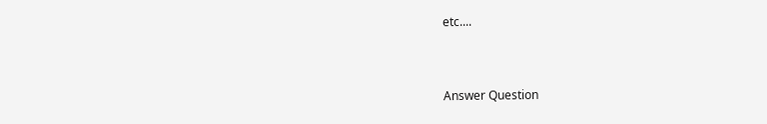etc....


Answer Question